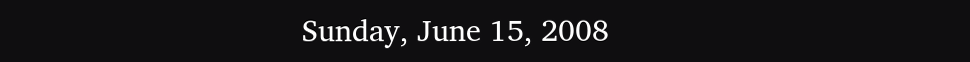Sunday, June 15, 2008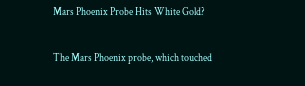Mars Phoenix Probe Hits White Gold?

The Mars Phoenix probe, which touched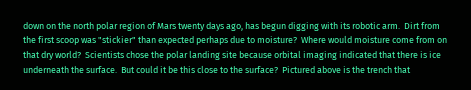down on the north polar region of Mars twenty days ago, has begun digging with its robotic arm.  Dirt from the first scoop was "stickier" than expected perhaps due to moisture?  Where would moisture come from on that dry world?  Scientists chose the polar landing site because orbital imaging indicated that there is ice underneath the surface.  But could it be this close to the surface?  Pictured above is the trench that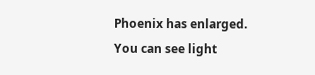Phoenix has enlarged.  You can see light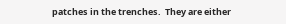patches in the trenches.  They are either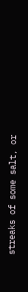streaks of some salt, or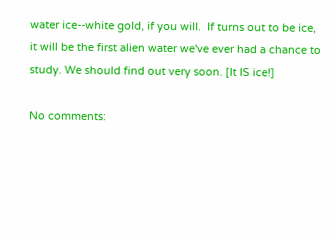water ice--white gold, if you will.  If turns out to be ice, it will be the first alien water we've ever had a chance to study. We should find out very soon. [It IS ice!]

No comments: